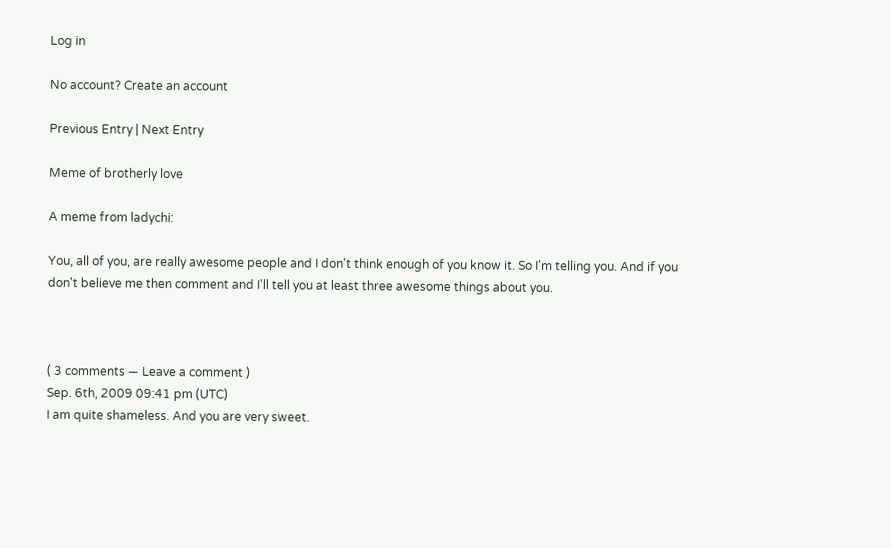Log in

No account? Create an account

Previous Entry | Next Entry

Meme of brotherly love

A meme from ladychi:

You, all of you, are really awesome people and I don't think enough of you know it. So I'm telling you. And if you don't believe me then comment and I'll tell you at least three awesome things about you.



( 3 comments — Leave a comment )
Sep. 6th, 2009 09:41 pm (UTC)
I am quite shameless. And you are very sweet.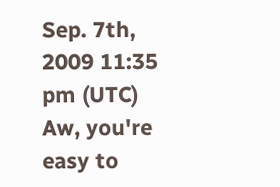Sep. 7th, 2009 11:35 pm (UTC)
Aw, you're easy to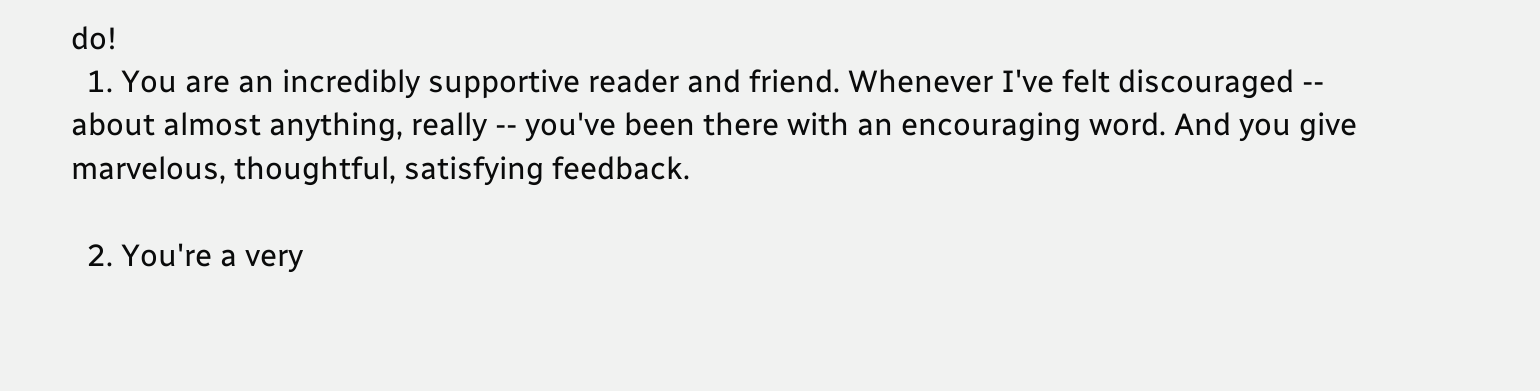do!
  1. You are an incredibly supportive reader and friend. Whenever I've felt discouraged -- about almost anything, really -- you've been there with an encouraging word. And you give marvelous, thoughtful, satisfying feedback.

  2. You're a very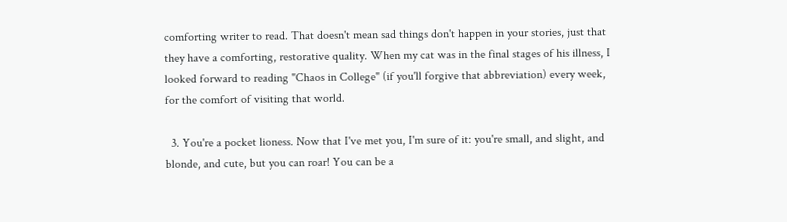comforting writer to read. That doesn't mean sad things don't happen in your stories, just that they have a comforting, restorative quality. When my cat was in the final stages of his illness, I looked forward to reading "Chaos in College" (if you'll forgive that abbreviation) every week, for the comfort of visiting that world.

  3. You're a pocket lioness. Now that I've met you, I'm sure of it: you're small, and slight, and blonde, and cute, but you can roar! You can be a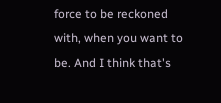force to be reckoned with, when you want to be. And I think that's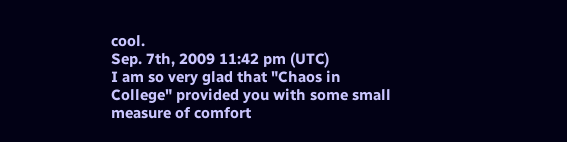cool.
Sep. 7th, 2009 11:42 pm (UTC)
I am so very glad that "Chaos in College" provided you with some small measure of comfort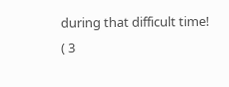during that difficult time!
( 3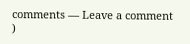comments — Leave a comment )